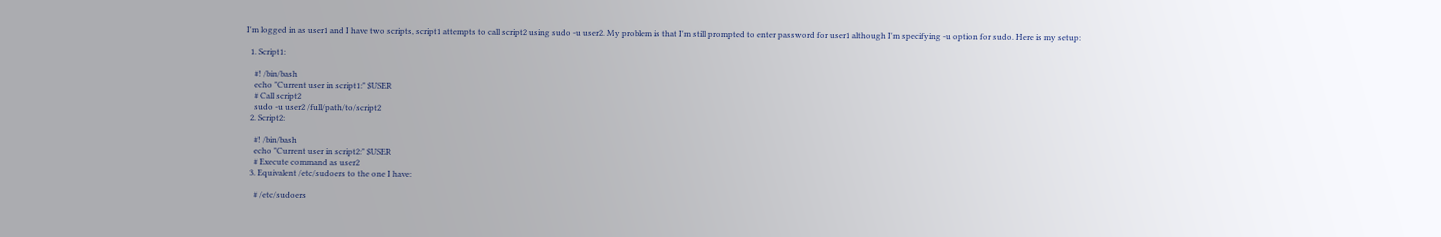I'm logged in as user1 and I have two scripts, script1 attempts to call script2 using sudo -u user2. My problem is that I'm still prompted to enter password for user1 although I'm specifying -u option for sudo. Here is my setup:

  1. Script1:

    #! /bin/bash
    echo "Current user in script1:" $USER
    # Call script2
    sudo -u user2 /full/path/to/script2
  2. Script2:

    #! /bin/bash
    echo "Current user in script2:" $USER
    # Execute command as user2
  3. Equivalent /etc/sudoers to the one I have:

    # /etc/sudoers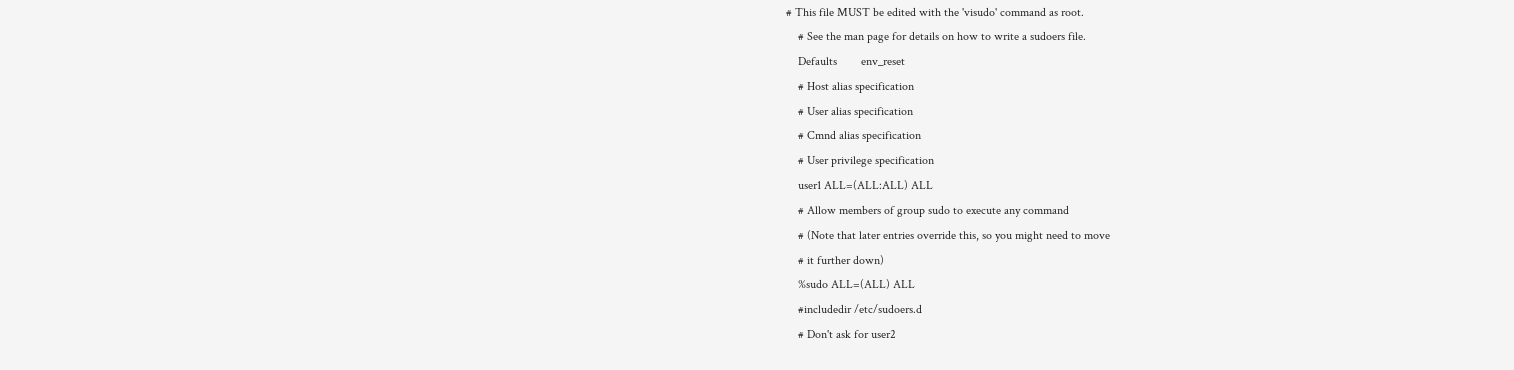# This file MUST be edited with the 'visudo' command as root.
    # See the man page for details on how to write a sudoers file.
    Defaults        env_reset
    # Host alias specification
    # User alias specification
    # Cmnd alias specification
    # User privilege specification
    user1 ALL=(ALL:ALL) ALL
    # Allow members of group sudo to execute any command
    # (Note that later entries override this, so you might need to move
    # it further down)
    %sudo ALL=(ALL) ALL
    #includedir /etc/sudoers.d
    # Don't ask for user2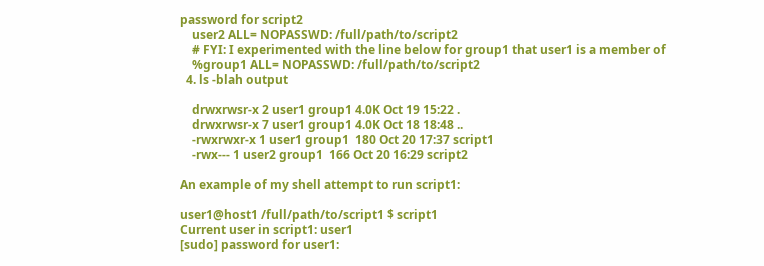password for script2
    user2 ALL= NOPASSWD: /full/path/to/script2
    # FYI: I experimented with the line below for group1 that user1 is a member of
    %group1 ALL= NOPASSWD: /full/path/to/script2
  4. ls -blah output

    drwxrwsr-x 2 user1 group1 4.0K Oct 19 15:22 .
    drwxrwsr-x 7 user1 group1 4.0K Oct 18 18:48 ..
    -rwxrwxr-x 1 user1 group1  180 Oct 20 17:37 script1
    -rwx--- 1 user2 group1  166 Oct 20 16:29 script2

An example of my shell attempt to run script1:

user1@host1 /full/path/to/script1 $ script1
Current user in script1: user1
[sudo] password for user1: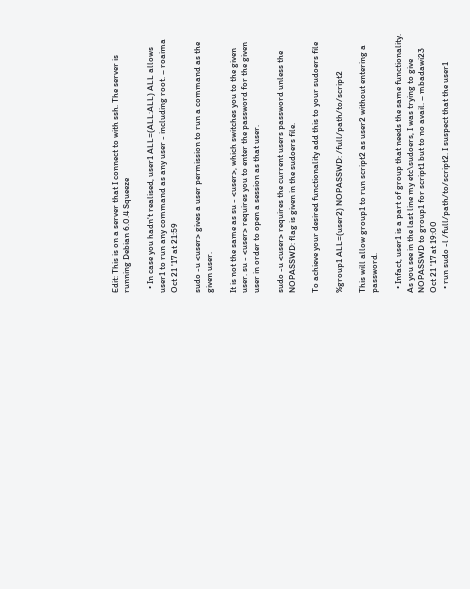Edit: This is on a server that I connect to with ssh. The server is running Debian 6.0.4 Squeeze

  • In case you hadn't realised, user1 ALL=(ALL:ALL) ALL allows user1 to run any command as any user - including root. – roaima Oct 21 '17 at 21:59

sudo -u <user> gives a user permission to run a command as the given user.

It is not the same as su - <user>, which switches you to the given user. su - <user> requires you to enter the password for the given user in order to open a session as that user.

sudo -u <user> requires the current users password unless the NOPASSWD: flag is given in the sudoers file.

To achieve your desired functionality add this to your sudoers file

%group1 ALL=(user2) NOPASSWD: /full/path/to/script2

This will allow group1 to run script2 as user2 without entering a password.

  • Infact, user1 is a part of group that needs the same functionality. As you see in the last line my etc\sudoers, I was trying to give NOPASSWD to group1 for script1 but to no avail. – mbadawi23 Oct 21 '17 at 19:00
  • run sudo -l /full/path/to/script2. I suspect that the user1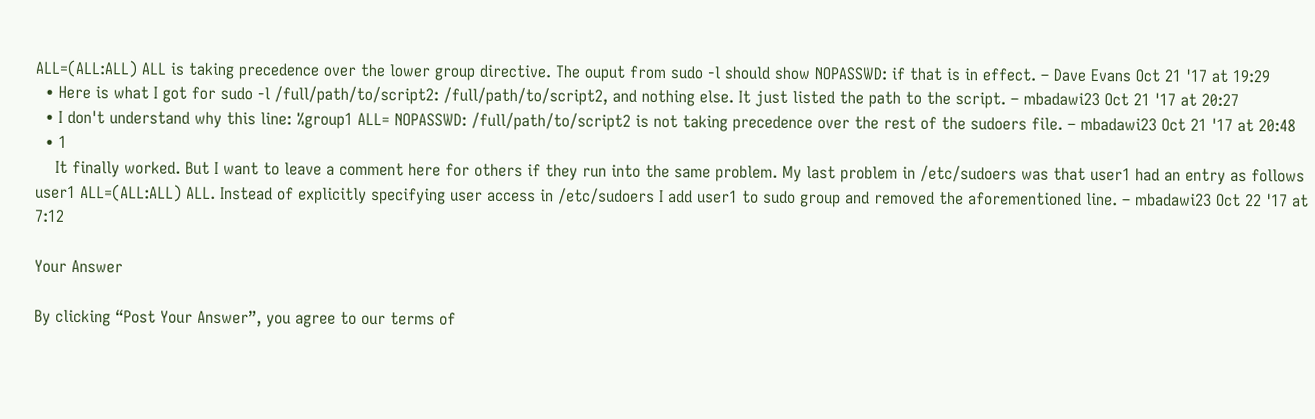ALL=(ALL:ALL) ALL is taking precedence over the lower group directive. The ouput from sudo -l should show NOPASSWD: if that is in effect. – Dave Evans Oct 21 '17 at 19:29
  • Here is what I got for sudo -l /full/path/to/script2: /full/path/to/script2, and nothing else. It just listed the path to the script. – mbadawi23 Oct 21 '17 at 20:27
  • I don't understand why this line: %group1 ALL= NOPASSWD: /full/path/to/script2 is not taking precedence over the rest of the sudoers file. – mbadawi23 Oct 21 '17 at 20:48
  • 1
    It finally worked. But I want to leave a comment here for others if they run into the same problem. My last problem in /etc/sudoers was that user1 had an entry as follows user1 ALL=(ALL:ALL) ALL. Instead of explicitly specifying user access in /etc/sudoers I add user1 to sudo group and removed the aforementioned line. – mbadawi23 Oct 22 '17 at 7:12

Your Answer

By clicking “Post Your Answer”, you agree to our terms of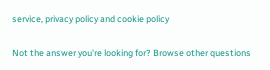service, privacy policy and cookie policy

Not the answer you're looking for? Browse other questions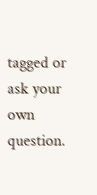tagged or ask your own question.